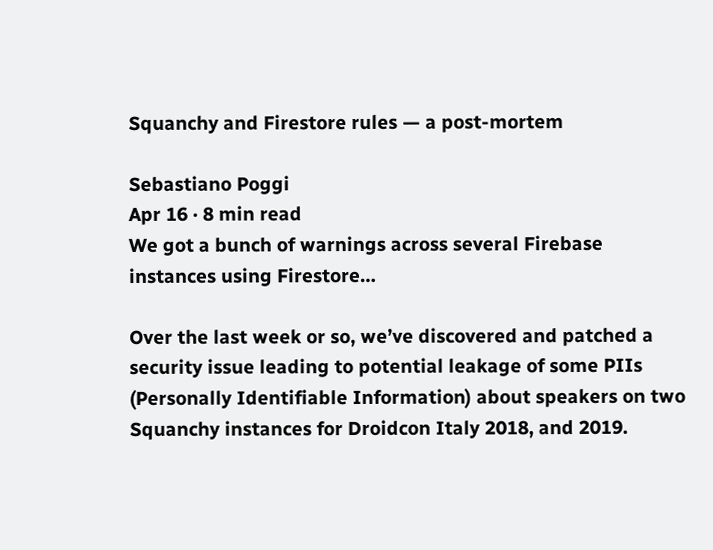Squanchy and Firestore rules — a post-mortem

Sebastiano Poggi
Apr 16 · 8 min read
We got a bunch of warnings across several Firebase instances using Firestore…

Over the last week or so, we’ve discovered and patched a security issue leading to potential leakage of some PIIs (Personally Identifiable Information) about speakers on two Squanchy instances for Droidcon Italy 2018, and 2019.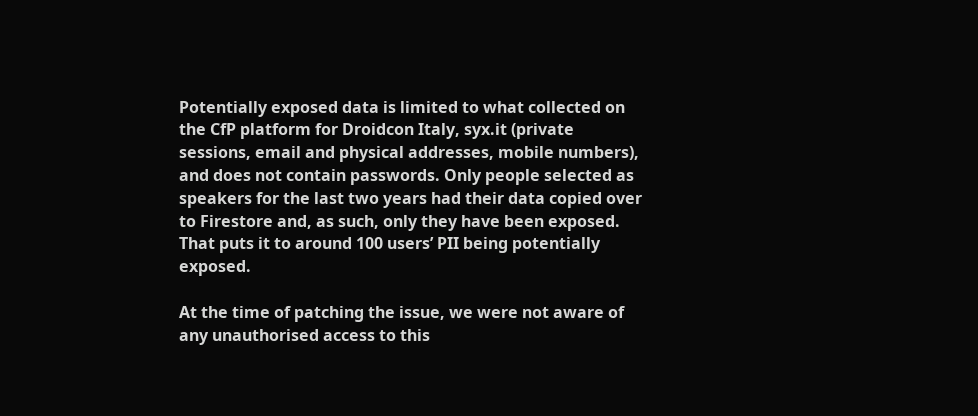Potentially exposed data is limited to what collected on the CfP platform for Droidcon Italy, syx.it (private sessions, email and physical addresses, mobile numbers), and does not contain passwords. Only people selected as speakers for the last two years had their data copied over to Firestore and, as such, only they have been exposed. That puts it to around 100 users’ PII being potentially exposed.

At the time of patching the issue, we were not aware of any unauthorised access to this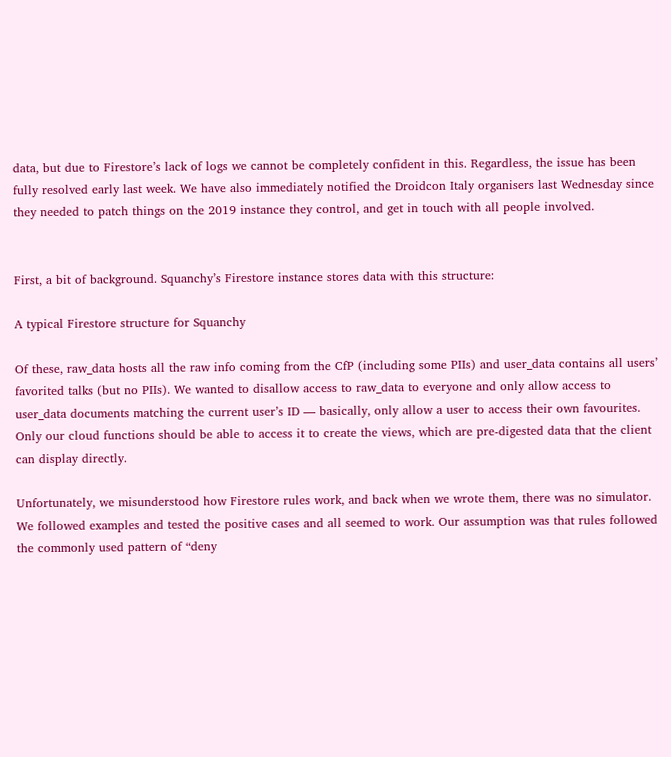data, but due to Firestore’s lack of logs we cannot be completely confident in this. Regardless, the issue has been fully resolved early last week. We have also immediately notified the Droidcon Italy organisers last Wednesday since they needed to patch things on the 2019 instance they control, and get in touch with all people involved.


First, a bit of background. Squanchy’s Firestore instance stores data with this structure:

A typical Firestore structure for Squanchy

Of these, raw_data hosts all the raw info coming from the CfP (including some PIIs) and user_data contains all users’ favorited talks (but no PIIs). We wanted to disallow access to raw_data to everyone and only allow access to user_data documents matching the current user’s ID — basically, only allow a user to access their own favourites. Only our cloud functions should be able to access it to create the views, which are pre-digested data that the client can display directly.

Unfortunately, we misunderstood how Firestore rules work, and back when we wrote them, there was no simulator. We followed examples and tested the positive cases and all seemed to work. Our assumption was that rules followed the commonly used pattern of “deny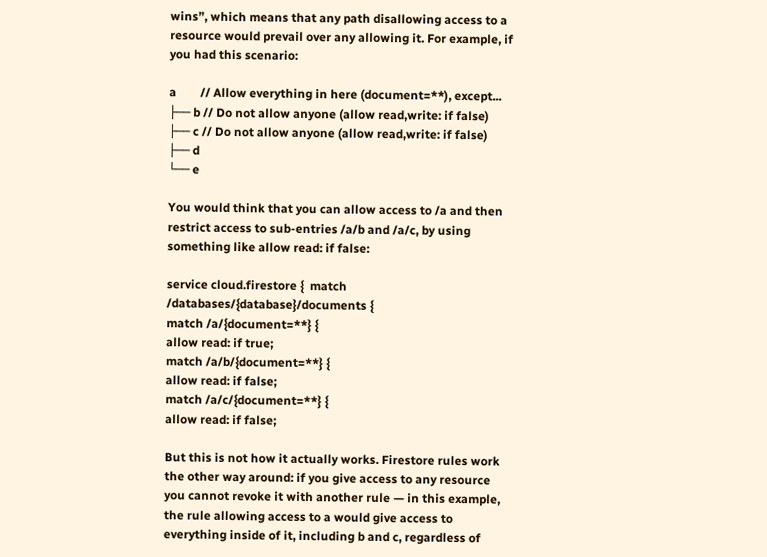wins”, which means that any path disallowing access to a resource would prevail over any allowing it. For example, if you had this scenario:

a        // Allow everything in here (document=**), except...
├── b // Do not allow anyone (allow read,write: if false)
├── c // Do not allow anyone (allow read,write: if false)
├── d
└── e

You would think that you can allow access to /a and then restrict access to sub-entries /a/b and /a/c, by using something like allow read: if false:

service cloud.firestore {  match /databases/{database}/documents {
match /a/{document=**} {
allow read: if true;
match /a/b/{document=**} {
allow read: if false;
match /a/c/{document=**} {
allow read: if false;

But this is not how it actually works. Firestore rules work the other way around: if you give access to any resource you cannot revoke it with another rule — in this example, the rule allowing access to a would give access to everything inside of it, including b and c, regardless of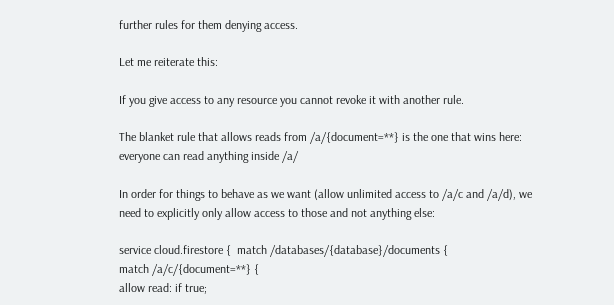further rules for them denying access.

Let me reiterate this:

If you give access to any resource you cannot revoke it with another rule.

The blanket rule that allows reads from /a/{document=**} is the one that wins here: everyone can read anything inside /a/

In order for things to behave as we want (allow unlimited access to /a/c and /a/d), we need to explicitly only allow access to those and not anything else:

service cloud.firestore {  match /databases/{database}/documents {
match /a/c/{document=**} {
allow read: if true;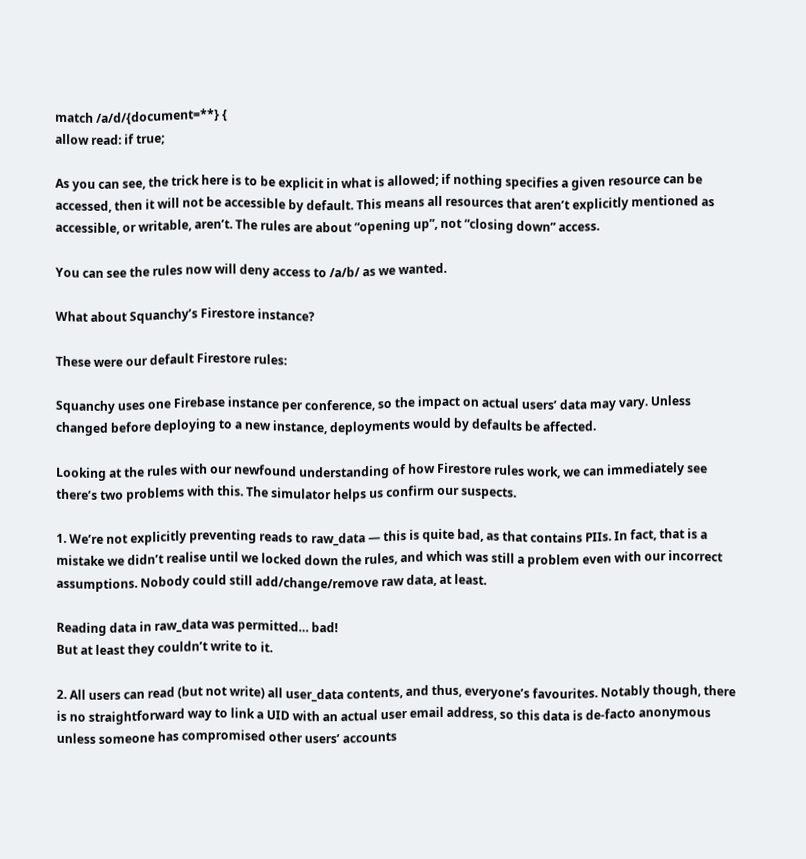match /a/d/{document=**} {
allow read: if true;

As you can see, the trick here is to be explicit in what is allowed; if nothing specifies a given resource can be accessed, then it will not be accessible by default. This means all resources that aren’t explicitly mentioned as accessible, or writable, aren’t. The rules are about “opening up”, not “closing down” access.

You can see the rules now will deny access to /a/b/ as we wanted.

What about Squanchy’s Firestore instance?

These were our default Firestore rules:

Squanchy uses one Firebase instance per conference, so the impact on actual users’ data may vary. Unless changed before deploying to a new instance, deployments would by defaults be affected.

Looking at the rules with our newfound understanding of how Firestore rules work, we can immediately see there’s two problems with this. The simulator helps us confirm our suspects.

1. We’re not explicitly preventing reads to raw_data — this is quite bad, as that contains PIIs. In fact, that is a mistake we didn’t realise until we locked down the rules, and which was still a problem even with our incorrect assumptions. Nobody could still add/change/remove raw data, at least.

Reading data in raw_data was permitted… bad!
But at least they couldn’t write to it.

2. All users can read (but not write) all user_data contents, and thus, everyone’s favourites. Notably though, there is no straightforward way to link a UID with an actual user email address, so this data is de-facto anonymous unless someone has compromised other users’ accounts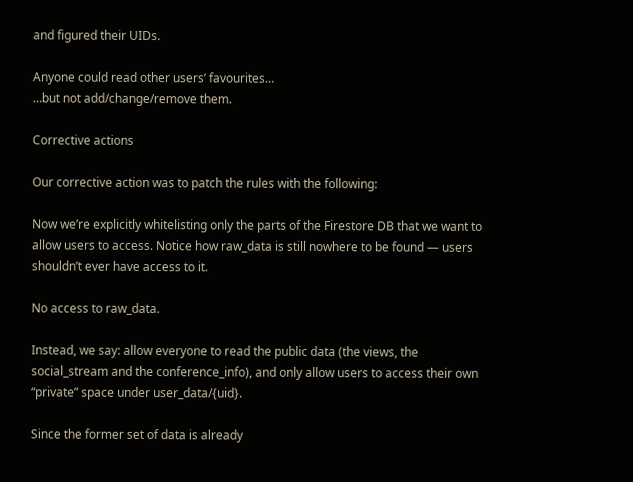and figured their UIDs.

Anyone could read other users’ favourites…
…but not add/change/remove them.

Corrective actions

Our corrective action was to patch the rules with the following:

Now we’re explicitly whitelisting only the parts of the Firestore DB that we want to allow users to access. Notice how raw_data is still nowhere to be found — users shouldn’t ever have access to it.

No access to raw_data.

Instead, we say: allow everyone to read the public data (the views, the social_stream and the conference_info), and only allow users to access their own “private” space under user_data/{uid}.

Since the former set of data is already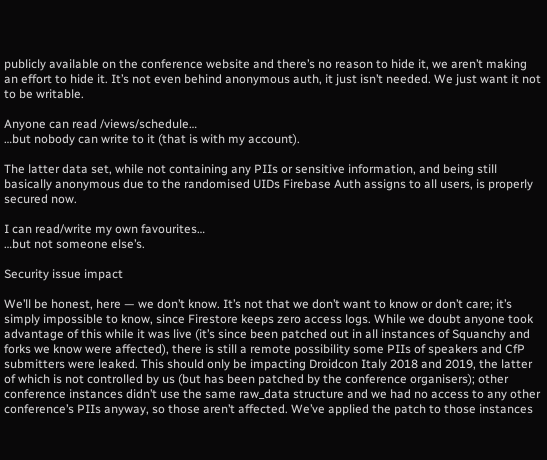publicly available on the conference website and there’s no reason to hide it, we aren’t making an effort to hide it. It’s not even behind anonymous auth, it just isn’t needed. We just want it not to be writable.

Anyone can read /views/schedule…
…but nobody can write to it (that is with my account).

The latter data set, while not containing any PIIs or sensitive information, and being still basically anonymous due to the randomised UIDs Firebase Auth assigns to all users, is properly secured now.

I can read/write my own favourites…
…but not someone else’s.

Security issue impact

We’ll be honest, here — we don’t know. It’s not that we don’t want to know or don’t care; it’s simply impossible to know, since Firestore keeps zero access logs. While we doubt anyone took advantage of this while it was live (it’s since been patched out in all instances of Squanchy and forks we know were affected), there is still a remote possibility some PIIs of speakers and CfP submitters were leaked. This should only be impacting Droidcon Italy 2018 and 2019, the latter of which is not controlled by us (but has been patched by the conference organisers); other conference instances didn’t use the same raw_data structure and we had no access to any other conference’s PIIs anyway, so those aren’t affected. We’ve applied the patch to those instances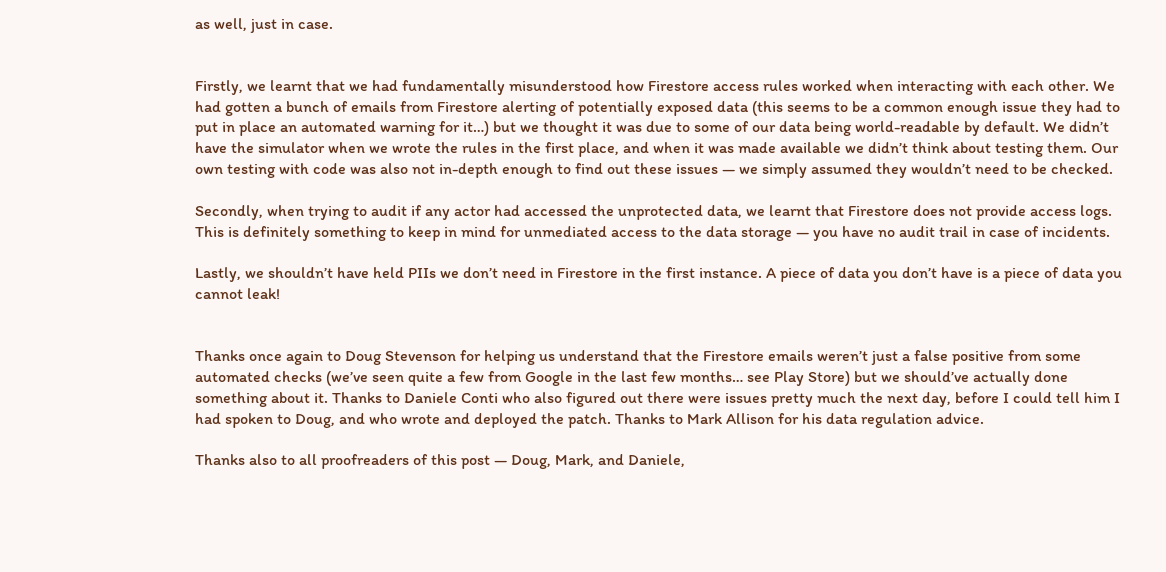as well, just in case.


Firstly, we learnt that we had fundamentally misunderstood how Firestore access rules worked when interacting with each other. We had gotten a bunch of emails from Firestore alerting of potentially exposed data (this seems to be a common enough issue they had to put in place an automated warning for it…) but we thought it was due to some of our data being world-readable by default. We didn’t have the simulator when we wrote the rules in the first place, and when it was made available we didn’t think about testing them. Our own testing with code was also not in-depth enough to find out these issues — we simply assumed they wouldn’t need to be checked.

Secondly, when trying to audit if any actor had accessed the unprotected data, we learnt that Firestore does not provide access logs. This is definitely something to keep in mind for unmediated access to the data storage — you have no audit trail in case of incidents.

Lastly, we shouldn’t have held PIIs we don’t need in Firestore in the first instance. A piece of data you don’t have is a piece of data you cannot leak!


Thanks once again to Doug Stevenson for helping us understand that the Firestore emails weren’t just a false positive from some automated checks (we’ve seen quite a few from Google in the last few months… see Play Store) but we should’ve actually done something about it. Thanks to Daniele Conti who also figured out there were issues pretty much the next day, before I could tell him I had spoken to Doug, and who wrote and deployed the patch. Thanks to Mark Allison for his data regulation advice.

Thanks also to all proofreaders of this post — Doug, Mark, and Daniele,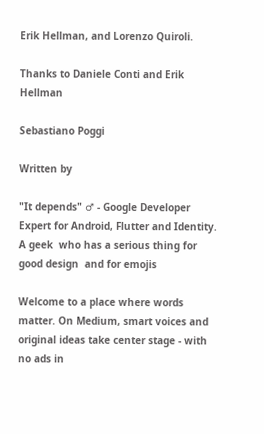Erik Hellman, and Lorenzo Quiroli.

Thanks to Daniele Conti and Erik Hellman

Sebastiano Poggi

Written by

"It depends" ♂ - Google Developer Expert for Android, Flutter and Identity. A geek  who has a serious thing for good design  and for emojis

Welcome to a place where words matter. On Medium, smart voices and original ideas take center stage - with no ads in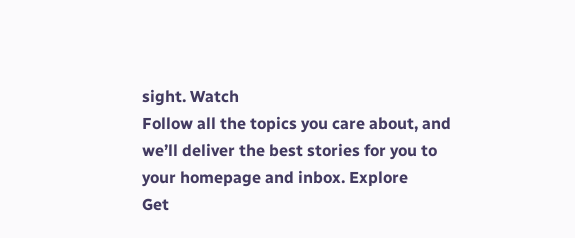sight. Watch
Follow all the topics you care about, and we’ll deliver the best stories for you to your homepage and inbox. Explore
Get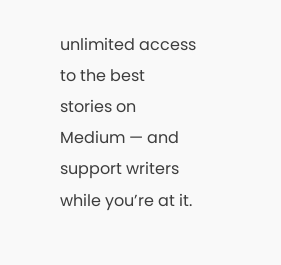unlimited access to the best stories on Medium — and support writers while you’re at it.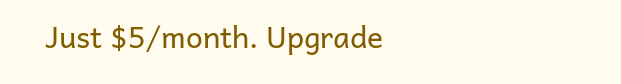Just $5/month. Upgrade